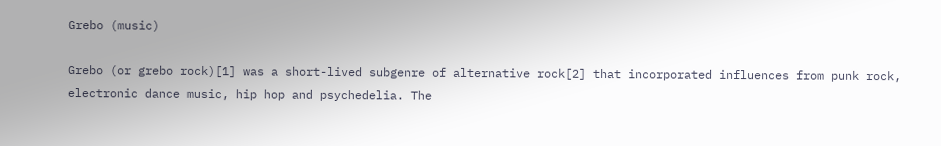Grebo (music)

Grebo (or grebo rock)[1] was a short-lived subgenre of alternative rock[2] that incorporated influences from punk rock, electronic dance music, hip hop and psychedelia. The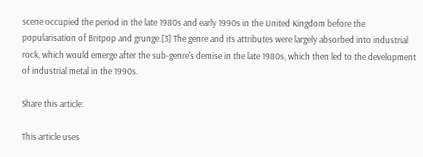scene occupied the period in the late 1980s and early 1990s in the United Kingdom before the popularisation of Britpop and grunge.[3] The genre and its attributes were largely absorbed into industrial rock, which would emerge after the sub-genre's demise in the late 1980s, which then led to the development of industrial metal in the 1990s.

Share this article:

This article uses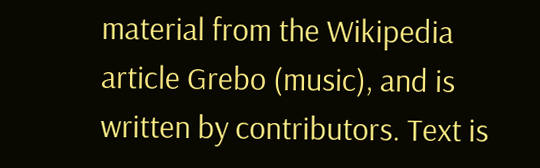material from the Wikipedia article Grebo (music), and is written by contributors. Text is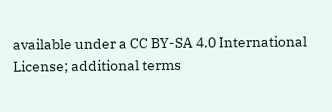available under a CC BY-SA 4.0 International License; additional terms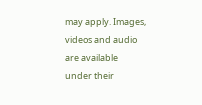may apply. Images, videos and audio are available under their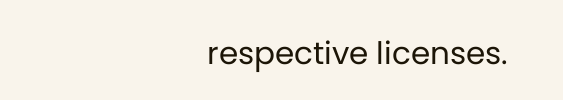respective licenses.